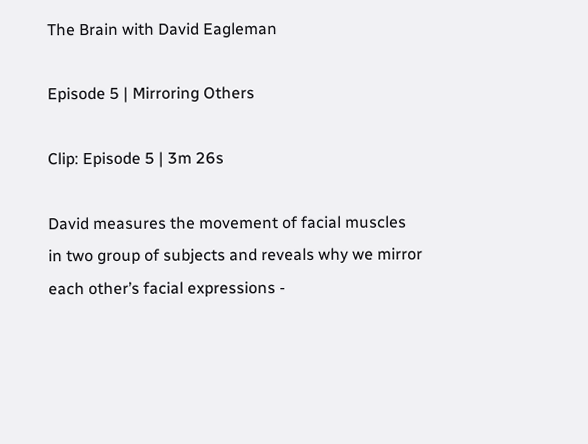The Brain with David Eagleman

Episode 5 | Mirroring Others

Clip: Episode 5 | 3m 26s

David measures the movement of facial muscles in two group of subjects and reveals why we mirror each other’s facial expressions -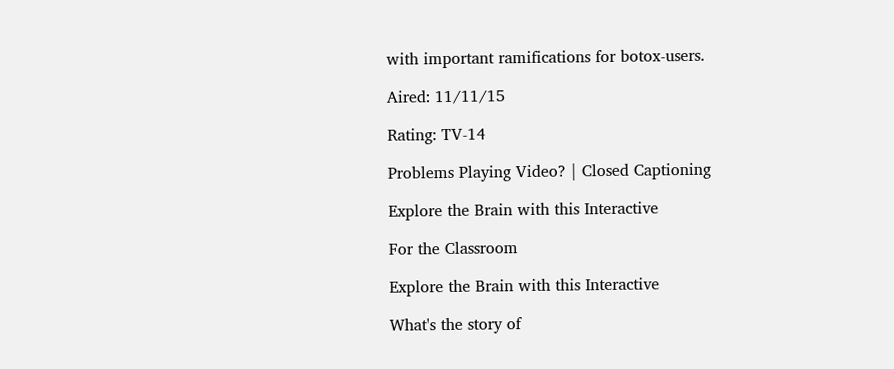with important ramifications for botox-users.

Aired: 11/11/15

Rating: TV-14

Problems Playing Video? | Closed Captioning

Explore the Brain with this Interactive

For the Classroom

Explore the Brain with this Interactive

What's the story of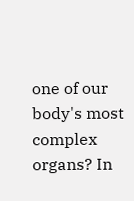one of our body's most complex organs? In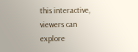this interactive, viewers can explore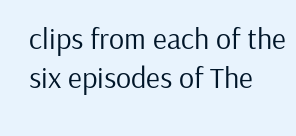clips from each of the six episodes of The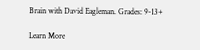Brain with David Eagleman. Grades: 9-13+

Learn More